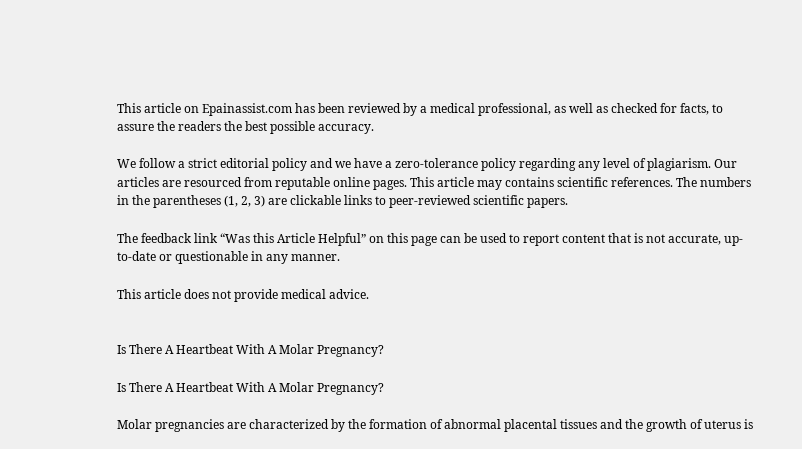This article on Epainassist.com has been reviewed by a medical professional, as well as checked for facts, to assure the readers the best possible accuracy.

We follow a strict editorial policy and we have a zero-tolerance policy regarding any level of plagiarism. Our articles are resourced from reputable online pages. This article may contains scientific references. The numbers in the parentheses (1, 2, 3) are clickable links to peer-reviewed scientific papers.

The feedback link “Was this Article Helpful” on this page can be used to report content that is not accurate, up-to-date or questionable in any manner.

This article does not provide medical advice.


Is There A Heartbeat With A Molar Pregnancy?

Is There A Heartbeat With A Molar Pregnancy?

Molar pregnancies are characterized by the formation of abnormal placental tissues and the growth of uterus is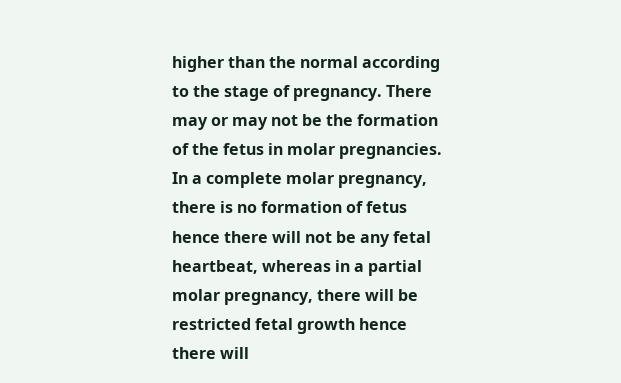higher than the normal according to the stage of pregnancy. There may or may not be the formation of the fetus in molar pregnancies. In a complete molar pregnancy, there is no formation of fetus hence there will not be any fetal heartbeat, whereas in a partial molar pregnancy, there will be restricted fetal growth hence there will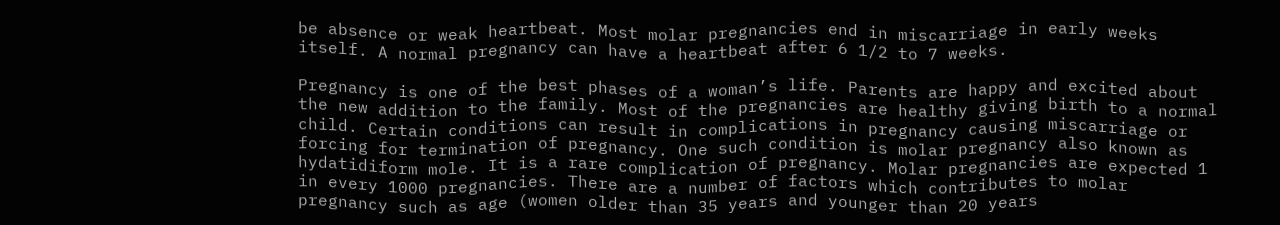be absence or weak heartbeat. Most molar pregnancies end in miscarriage in early weeks itself. A normal pregnancy can have a heartbeat after 6 1/2 to 7 weeks.

Pregnancy is one of the best phases of a woman’s life. Parents are happy and excited about the new addition to the family. Most of the pregnancies are healthy giving birth to a normal child. Certain conditions can result in complications in pregnancy causing miscarriage or forcing for termination of pregnancy. One such condition is molar pregnancy also known as hydatidiform mole. It is a rare complication of pregnancy. Molar pregnancies are expected 1 in every 1000 pregnancies. There are a number of factors which contributes to molar pregnancy such as age (women older than 35 years and younger than 20 years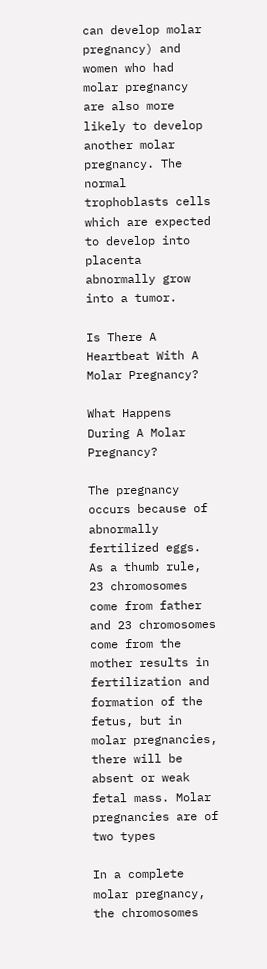can develop molar pregnancy) and women who had molar pregnancy are also more likely to develop another molar pregnancy. The normal trophoblasts cells which are expected to develop into placenta abnormally grow into a tumor.

Is There A Heartbeat With A Molar Pregnancy?

What Happens During A Molar Pregnancy?

The pregnancy occurs because of abnormally fertilized eggs. As a thumb rule, 23 chromosomes come from father and 23 chromosomes come from the mother results in fertilization and formation of the fetus, but in molar pregnancies, there will be absent or weak fetal mass. Molar pregnancies are of two types

In a complete molar pregnancy, the chromosomes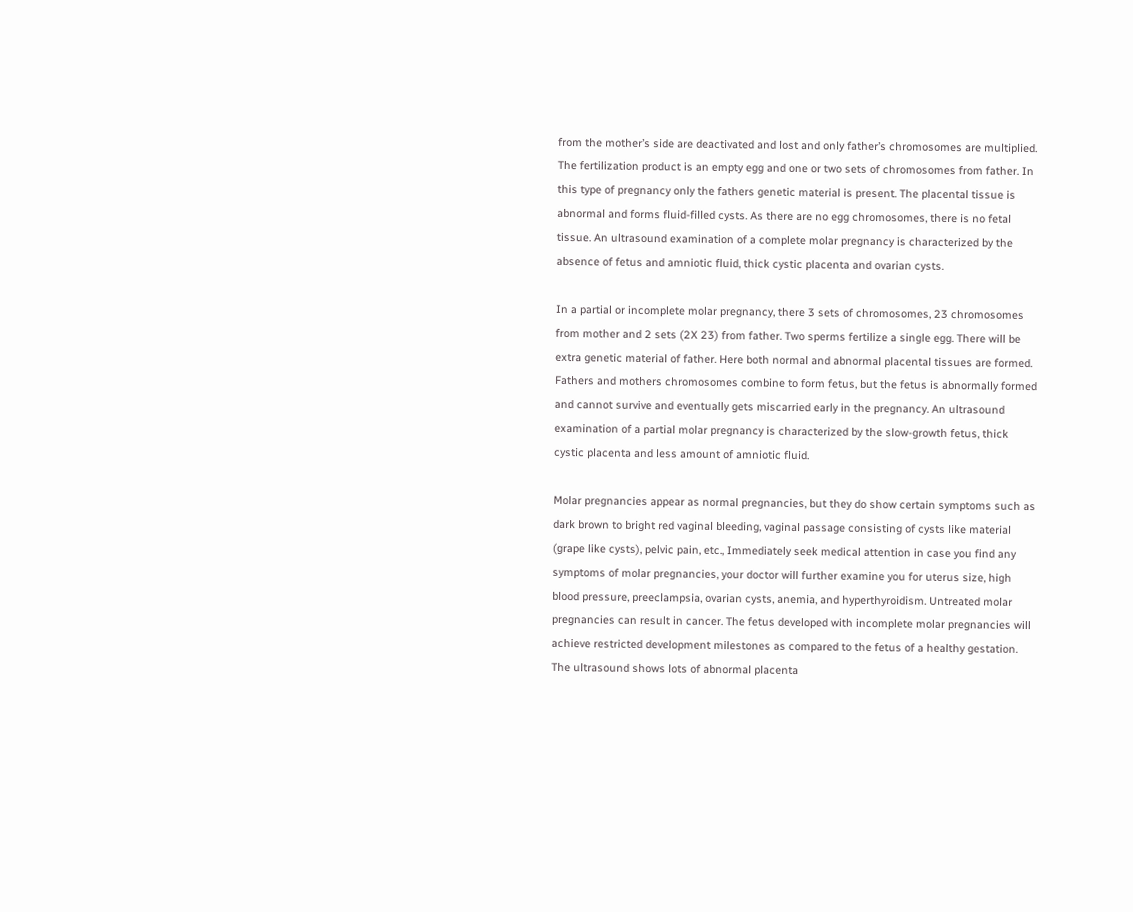from the mother’s side are deactivated and lost and only father’s chromosomes are multiplied. The fertilization product is an empty egg and one or two sets of chromosomes from father. In this type of pregnancy only the fathers genetic material is present. The placental tissue is abnormal and forms fluid-filled cysts. As there are no egg chromosomes, there is no fetal tissue. An ultrasound examination of a complete molar pregnancy is characterized by the absence of fetus and amniotic fluid, thick cystic placenta and ovarian cysts.

In a partial or incomplete molar pregnancy, there 3 sets of chromosomes, 23 chromosomes from mother and 2 sets (2X 23) from father. Two sperms fertilize a single egg. There will be extra genetic material of father. Here both normal and abnormal placental tissues are formed. Fathers and mothers chromosomes combine to form fetus, but the fetus is abnormally formed and cannot survive and eventually gets miscarried early in the pregnancy. An ultrasound examination of a partial molar pregnancy is characterized by the slow-growth fetus, thick cystic placenta and less amount of amniotic fluid.

Molar pregnancies appear as normal pregnancies, but they do show certain symptoms such as dark brown to bright red vaginal bleeding, vaginal passage consisting of cysts like material (grape like cysts), pelvic pain, etc., Immediately seek medical attention in case you find any symptoms of molar pregnancies, your doctor will further examine you for uterus size, high blood pressure, preeclampsia, ovarian cysts, anemia, and hyperthyroidism. Untreated molar pregnancies can result in cancer. The fetus developed with incomplete molar pregnancies will achieve restricted development milestones as compared to the fetus of a healthy gestation. The ultrasound shows lots of abnormal placenta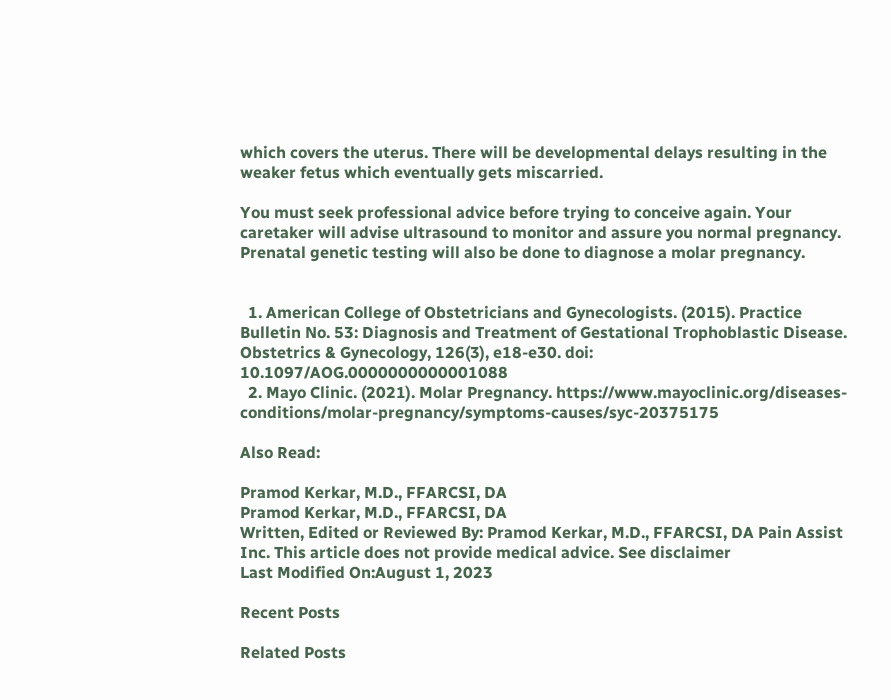which covers the uterus. There will be developmental delays resulting in the weaker fetus which eventually gets miscarried.

You must seek professional advice before trying to conceive again. Your caretaker will advise ultrasound to monitor and assure you normal pregnancy. Prenatal genetic testing will also be done to diagnose a molar pregnancy.


  1. American College of Obstetricians and Gynecologists. (2015). Practice Bulletin No. 53: Diagnosis and Treatment of Gestational Trophoblastic Disease. Obstetrics & Gynecology, 126(3), e18-e30. doi: 10.1097/AOG.0000000000001088
  2. Mayo Clinic. (2021). Molar Pregnancy. https://www.mayoclinic.org/diseases-conditions/molar-pregnancy/symptoms-causes/syc-20375175

Also Read:

Pramod Kerkar, M.D., FFARCSI, DA
Pramod Kerkar, M.D., FFARCSI, DA
Written, Edited or Reviewed By: Pramod Kerkar, M.D., FFARCSI, DA Pain Assist Inc. This article does not provide medical advice. See disclaimer
Last Modified On:August 1, 2023

Recent Posts

Related Posts